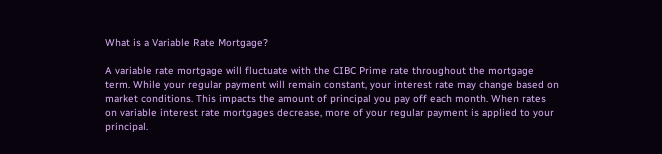What is a Variable Rate Mortgage?

A variable rate mortgage will fluctuate with the CIBC Prime rate throughout the mortgage term. While your regular payment will remain constant, your interest rate may change based on market conditions. This impacts the amount of principal you pay off each month. When rates on variable interest rate mortgages decrease, more of your regular payment is applied to your principal.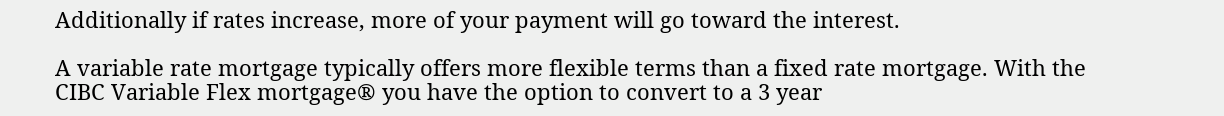Additionally if rates increase, more of your payment will go toward the interest.

A variable rate mortgage typically offers more flexible terms than a fixed rate mortgage. With the CIBC Variable Flex mortgage® you have the option to convert to a 3 year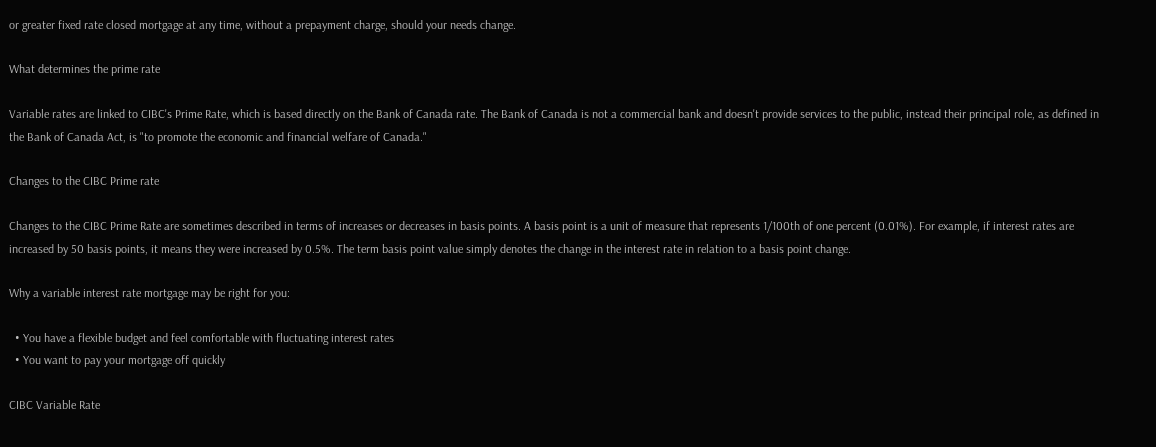or greater fixed rate closed mortgage at any time, without a prepayment charge, should your needs change.

What determines the prime rate

Variable rates are linked to CIBC's Prime Rate, which is based directly on the Bank of Canada rate. The Bank of Canada is not a commercial bank and doesn't provide services to the public, instead their principal role, as defined in the Bank of Canada Act, is "to promote the economic and financial welfare of Canada."

Changes to the CIBC Prime rate

Changes to the CIBC Prime Rate are sometimes described in terms of increases or decreases in basis points. A basis point is a unit of measure that represents 1/100th of one percent (0.01%). For example, if interest rates are increased by 50 basis points, it means they were increased by 0.5%. The term basis point value simply denotes the change in the interest rate in relation to a basis point change.

Why a variable interest rate mortgage may be right for you:

  • You have a flexible budget and feel comfortable with fluctuating interest rates
  • You want to pay your mortgage off quickly

CIBC Variable Rate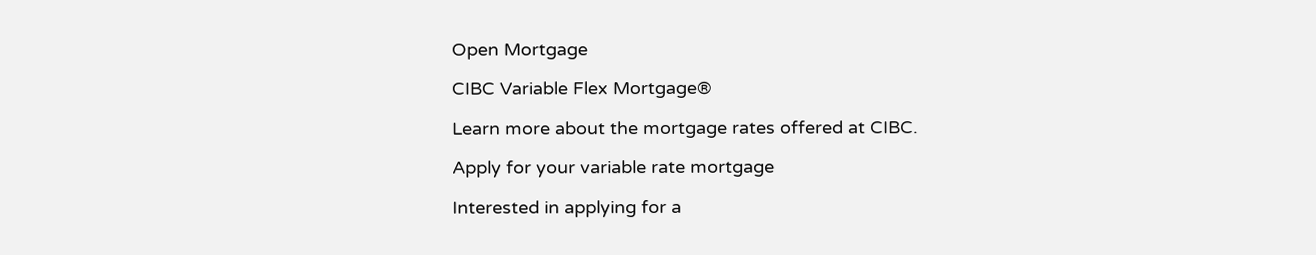Open Mortgage

CIBC Variable Flex Mortgage®

Learn more about the mortgage rates offered at CIBC.

Apply for your variable rate mortgage

Interested in applying for a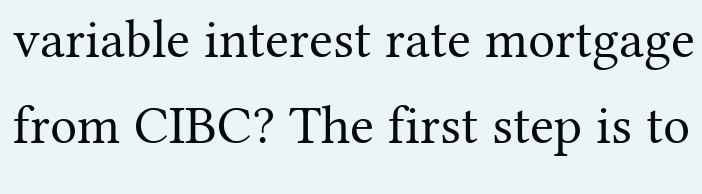variable interest rate mortgage from CIBC? The first step is to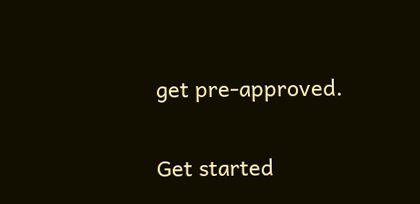get pre-approved.

Get started